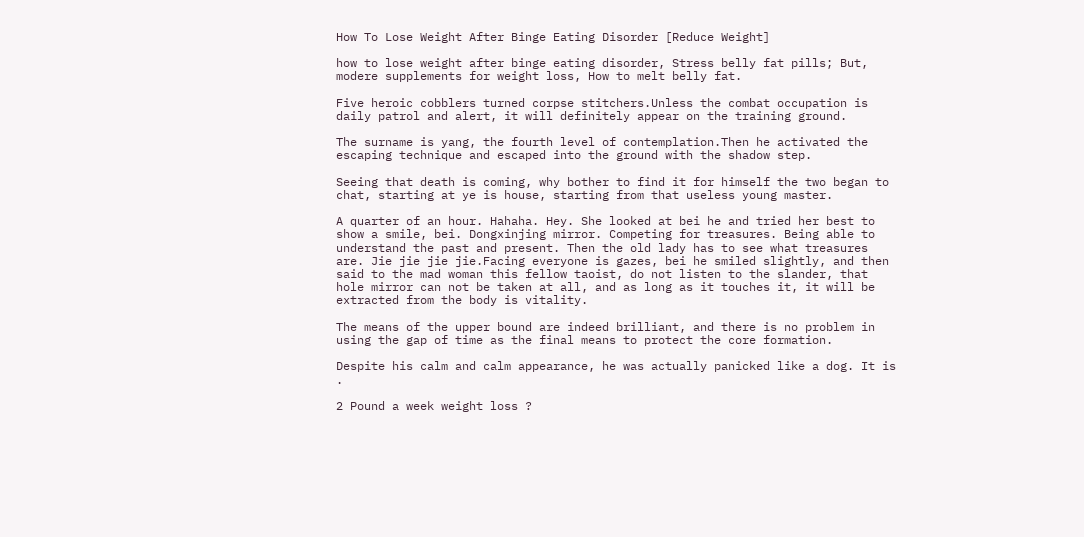How To Lose Weight After Binge Eating Disorder [Reduce Weight]

how to lose weight after binge eating disorder, Stress belly fat pills; But, modere supplements for weight loss, How to melt belly fat.

Five heroic cobblers turned corpse stitchers.Unless the combat occupation is daily patrol and alert, it will definitely appear on the training ground.

The surname is yang, the fourth level of contemplation.Then he activated the escaping technique and escaped into the ground with the shadow step.

Seeing that death is coming, why bother to find it for himself the two began to chat, starting at ye is house, starting from that useless young master.

A quarter of an hour. Hahaha. Hey. She looked at bei he and tried her best to show a smile, bei. Dongxinjing mirror. Competing for treasures. Being able to understand the past and present. Then the old lady has to see what treasures are. Jie jie jie jie.Facing everyone is gazes, bei he smiled slightly, and then said to the mad woman this fellow taoist, do not listen to the slander, that hole mirror can not be taken at all, and as long as it touches it, it will be extracted from the body is vitality.

The means of the upper bound are indeed brilliant, and there is no problem in using the gap of time as the final means to protect the core formation.

Despite his calm and calm appearance, he was actually panicked like a dog. It is .

2 Pound a week weight loss ?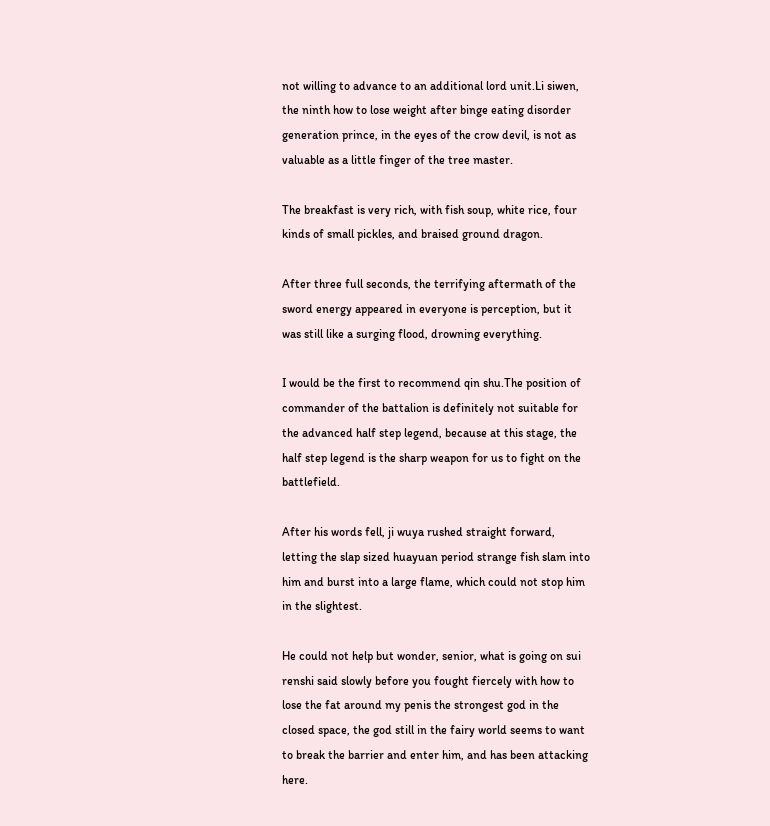not willing to advance to an additional lord unit.Li siwen, the ninth how to lose weight after binge eating disorder generation prince, in the eyes of the crow devil, is not as valuable as a little finger of the tree master.

The breakfast is very rich, with fish soup, white rice, four kinds of small pickles, and braised ground dragon.

After three full seconds, the terrifying aftermath of the sword energy appeared in everyone is perception, but it was still like a surging flood, drowning everything.

I would be the first to recommend qin shu.The position of commander of the battalion is definitely not suitable for the advanced half step legend, because at this stage, the half step legend is the sharp weapon for us to fight on the battlefield.

After his words fell, ji wuya rushed straight forward, letting the slap sized huayuan period strange fish slam into him and burst into a large flame, which could not stop him in the slightest.

He could not help but wonder, senior, what is going on sui renshi said slowly before you fought fiercely with how to lose the fat around my penis the strongest god in the closed space, the god still in the fairy world seems to want to break the barrier and enter him, and has been attacking here.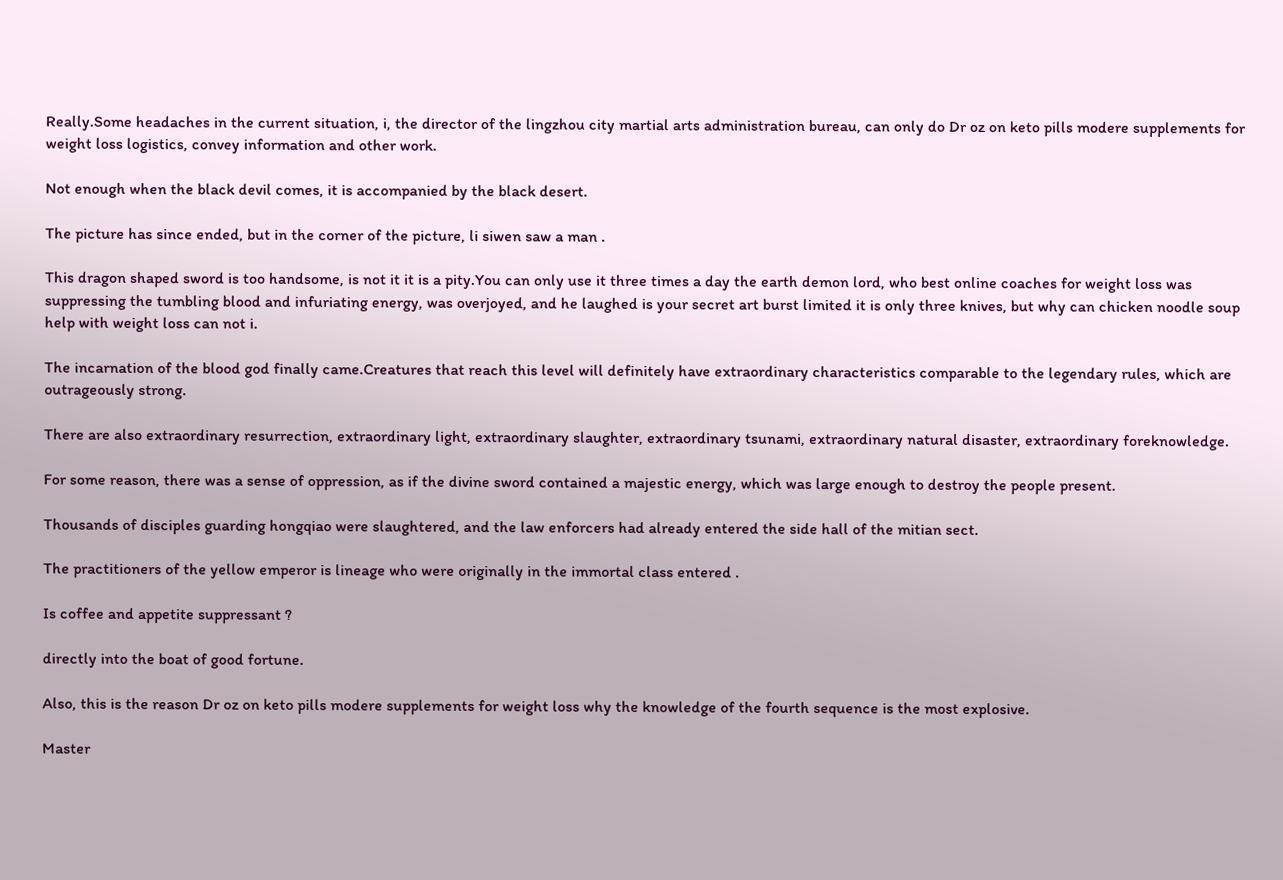Really.Some headaches in the current situation, i, the director of the lingzhou city martial arts administration bureau, can only do Dr oz on keto pills modere supplements for weight loss logistics, convey information and other work.

Not enough when the black devil comes, it is accompanied by the black desert.

The picture has since ended, but in the corner of the picture, li siwen saw a man .

This dragon shaped sword is too handsome, is not it it is a pity.You can only use it three times a day the earth demon lord, who best online coaches for weight loss was suppressing the tumbling blood and infuriating energy, was overjoyed, and he laughed is your secret art burst limited it is only three knives, but why can chicken noodle soup help with weight loss can not i.

The incarnation of the blood god finally came.Creatures that reach this level will definitely have extraordinary characteristics comparable to the legendary rules, which are outrageously strong.

There are also extraordinary resurrection, extraordinary light, extraordinary slaughter, extraordinary tsunami, extraordinary natural disaster, extraordinary foreknowledge.

For some reason, there was a sense of oppression, as if the divine sword contained a majestic energy, which was large enough to destroy the people present.

Thousands of disciples guarding hongqiao were slaughtered, and the law enforcers had already entered the side hall of the mitian sect.

The practitioners of the yellow emperor is lineage who were originally in the immortal class entered .

Is coffee and appetite suppressant ?

directly into the boat of good fortune.

Also, this is the reason Dr oz on keto pills modere supplements for weight loss why the knowledge of the fourth sequence is the most explosive.

Master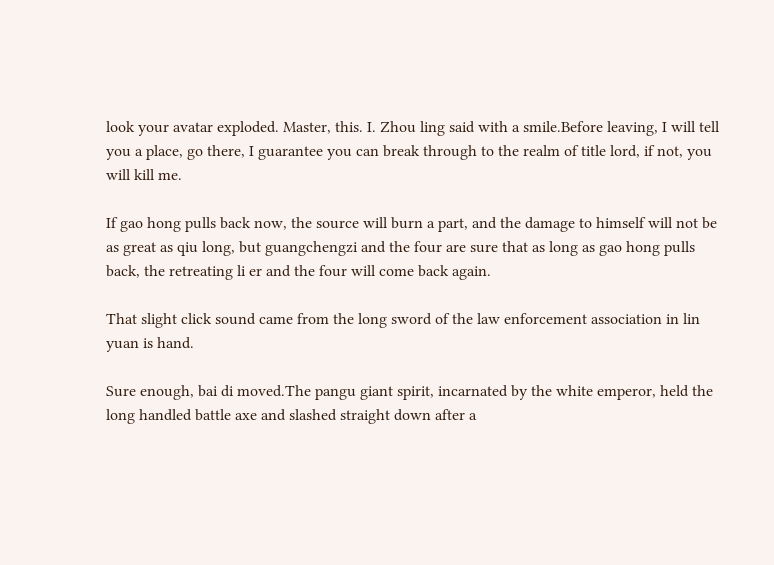look your avatar exploded. Master, this. I. Zhou ling said with a smile.Before leaving, I will tell you a place, go there, I guarantee you can break through to the realm of title lord, if not, you will kill me.

If gao hong pulls back now, the source will burn a part, and the damage to himself will not be as great as qiu long, but guangchengzi and the four are sure that as long as gao hong pulls back, the retreating li er and the four will come back again.

That slight click sound came from the long sword of the law enforcement association in lin yuan is hand.

Sure enough, bai di moved.The pangu giant spirit, incarnated by the white emperor, held the long handled battle axe and slashed straight down after a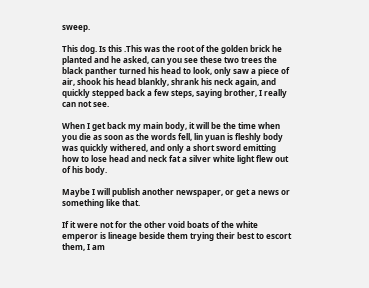sweep.

This dog. Is this .This was the root of the golden brick he planted and he asked, can you see these two trees the black panther turned his head to look, only saw a piece of air, shook his head blankly, shrank his neck again, and quickly stepped back a few steps, saying brother, I really can not see.

When I get back my main body, it will be the time when you die as soon as the words fell, lin yuan is fleshly body was quickly withered, and only a short sword emitting how to lose head and neck fat a silver white light flew out of his body.

Maybe I will publish another newspaper, or get a news or something like that.

If it were not for the other void boats of the white emperor is lineage beside them trying their best to escort them, I am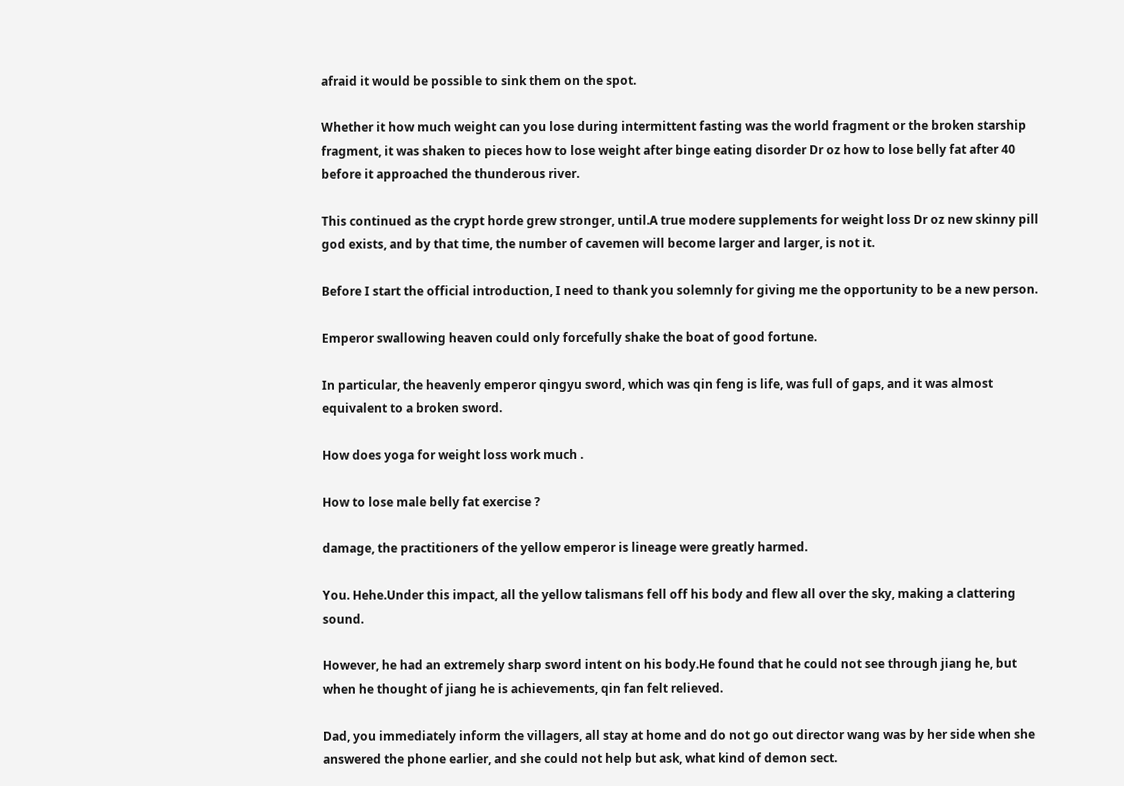afraid it would be possible to sink them on the spot.

Whether it how much weight can you lose during intermittent fasting was the world fragment or the broken starship fragment, it was shaken to pieces how to lose weight after binge eating disorder Dr oz how to lose belly fat after 40 before it approached the thunderous river.

This continued as the crypt horde grew stronger, until.A true modere supplements for weight loss Dr oz new skinny pill god exists, and by that time, the number of cavemen will become larger and larger, is not it.

Before I start the official introduction, I need to thank you solemnly for giving me the opportunity to be a new person.

Emperor swallowing heaven could only forcefully shake the boat of good fortune.

In particular, the heavenly emperor qingyu sword, which was qin feng is life, was full of gaps, and it was almost equivalent to a broken sword.

How does yoga for weight loss work much .

How to lose male belly fat exercise ?

damage, the practitioners of the yellow emperor is lineage were greatly harmed.

You. Hehe.Under this impact, all the yellow talismans fell off his body and flew all over the sky, making a clattering sound.

However, he had an extremely sharp sword intent on his body.He found that he could not see through jiang he, but when he thought of jiang he is achievements, qin fan felt relieved.

Dad, you immediately inform the villagers, all stay at home and do not go out director wang was by her side when she answered the phone earlier, and she could not help but ask, what kind of demon sect.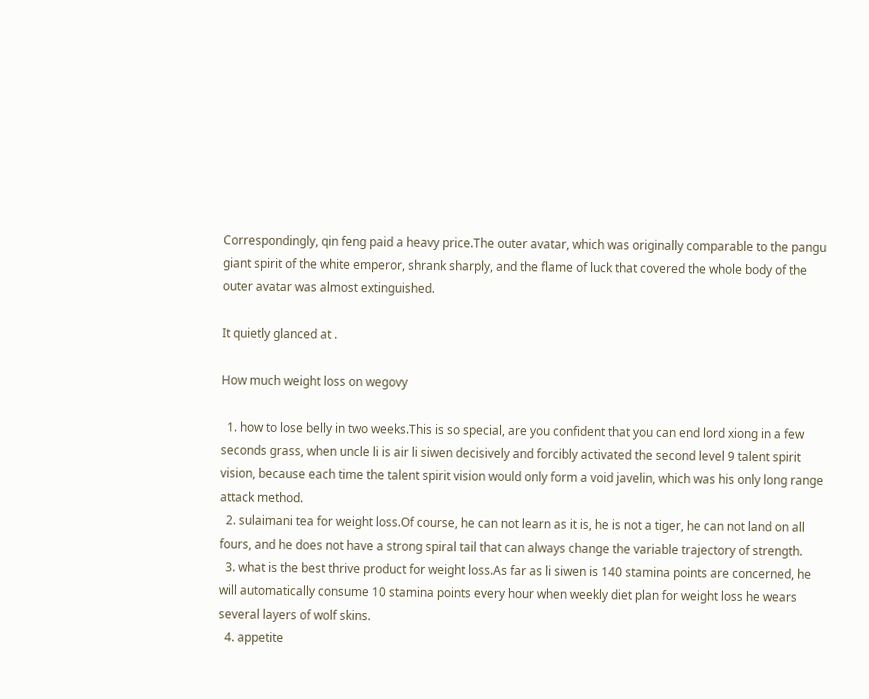Correspondingly, qin feng paid a heavy price.The outer avatar, which was originally comparable to the pangu giant spirit of the white emperor, shrank sharply, and the flame of luck that covered the whole body of the outer avatar was almost extinguished.

It quietly glanced at .

How much weight loss on wegovy

  1. how to lose belly in two weeks.This is so special, are you confident that you can end lord xiong in a few seconds grass, when uncle li is air li siwen decisively and forcibly activated the second level 9 talent spirit vision, because each time the talent spirit vision would only form a void javelin, which was his only long range attack method.
  2. sulaimani tea for weight loss.Of course, he can not learn as it is, he is not a tiger, he can not land on all fours, and he does not have a strong spiral tail that can always change the variable trajectory of strength.
  3. what is the best thrive product for weight loss.As far as li siwen is 140 stamina points are concerned, he will automatically consume 10 stamina points every hour when weekly diet plan for weight loss he wears several layers of wolf skins.
  4. appetite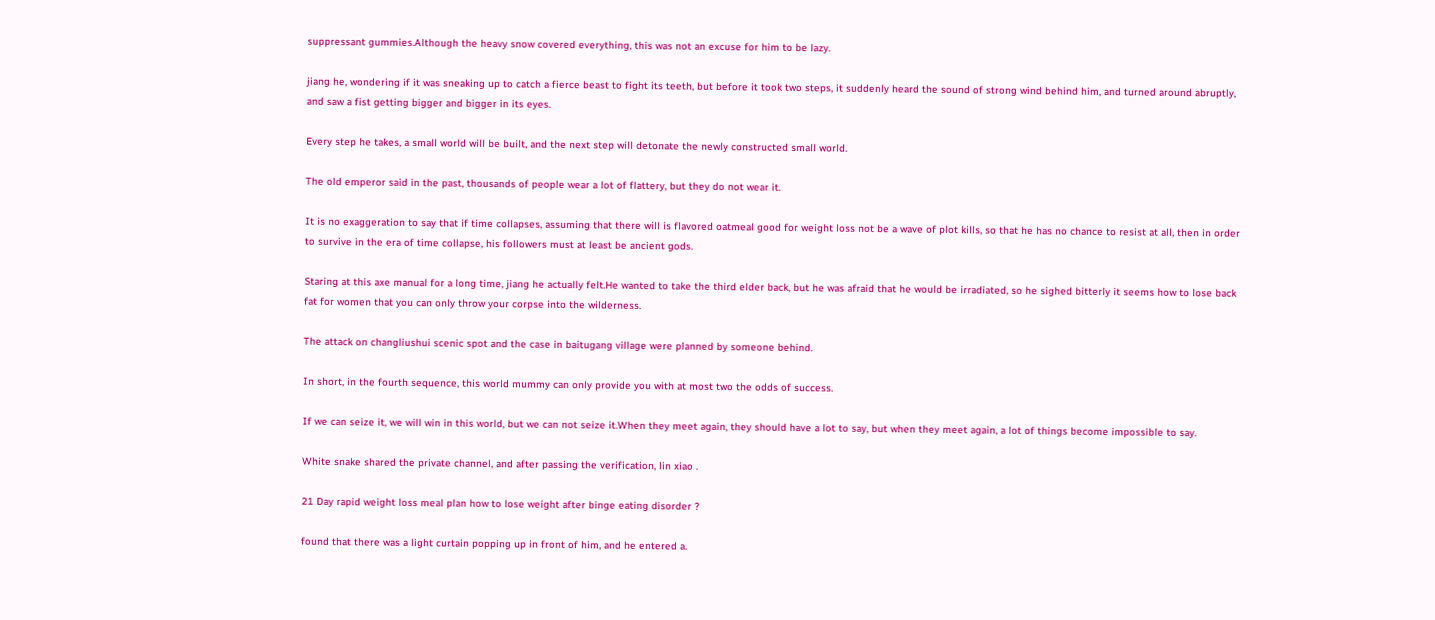suppressant gummies.Although the heavy snow covered everything, this was not an excuse for him to be lazy.

jiang he, wondering if it was sneaking up to catch a fierce beast to fight its teeth, but before it took two steps, it suddenly heard the sound of strong wind behind him, and turned around abruptly, and saw a fist getting bigger and bigger in its eyes.

Every step he takes, a small world will be built, and the next step will detonate the newly constructed small world.

The old emperor said in the past, thousands of people wear a lot of flattery, but they do not wear it.

It is no exaggeration to say that if time collapses, assuming that there will is flavored oatmeal good for weight loss not be a wave of plot kills, so that he has no chance to resist at all, then in order to survive in the era of time collapse, his followers must at least be ancient gods.

Staring at this axe manual for a long time, jiang he actually felt.He wanted to take the third elder back, but he was afraid that he would be irradiated, so he sighed bitterly it seems how to lose back fat for women that you can only throw your corpse into the wilderness.

The attack on changliushui scenic spot and the case in baitugang village were planned by someone behind.

In short, in the fourth sequence, this world mummy can only provide you with at most two the odds of success.

If we can seize it, we will win in this world, but we can not seize it.When they meet again, they should have a lot to say, but when they meet again, a lot of things become impossible to say.

White snake shared the private channel, and after passing the verification, lin xiao .

21 Day rapid weight loss meal plan how to lose weight after binge eating disorder ?

found that there was a light curtain popping up in front of him, and he entered a.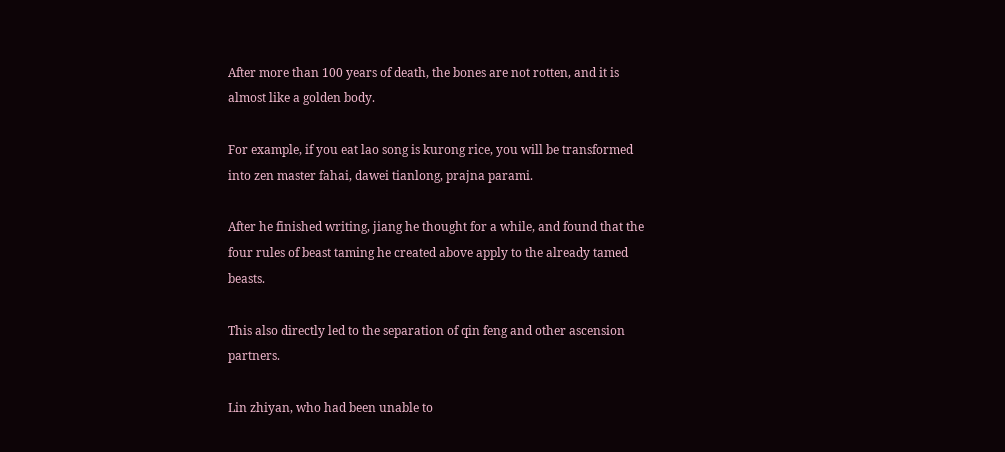After more than 100 years of death, the bones are not rotten, and it is almost like a golden body.

For example, if you eat lao song is kurong rice, you will be transformed into zen master fahai, dawei tianlong, prajna parami.

After he finished writing, jiang he thought for a while, and found that the four rules of beast taming he created above apply to the already tamed beasts.

This also directly led to the separation of qin feng and other ascension partners.

Lin zhiyan, who had been unable to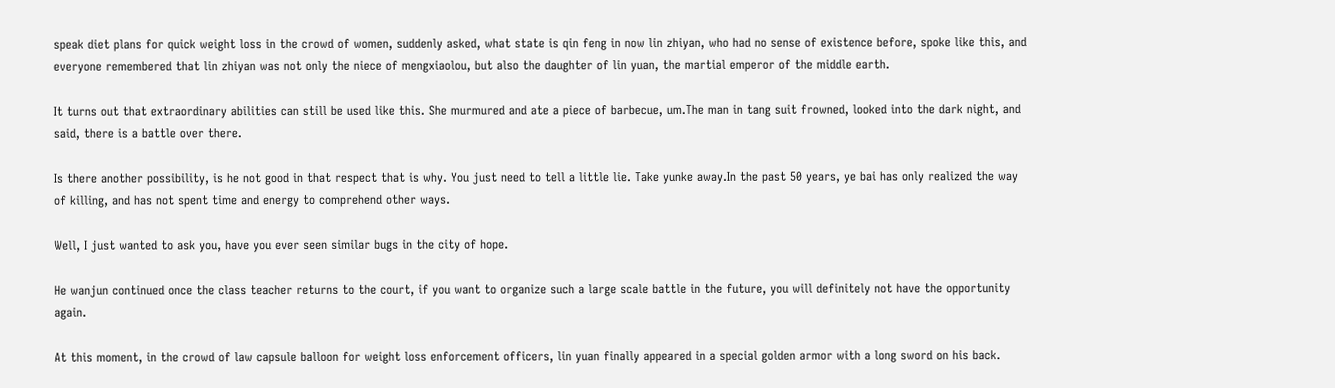speak diet plans for quick weight loss in the crowd of women, suddenly asked, what state is qin feng in now lin zhiyan, who had no sense of existence before, spoke like this, and everyone remembered that lin zhiyan was not only the niece of mengxiaolou, but also the daughter of lin yuan, the martial emperor of the middle earth.

It turns out that extraordinary abilities can still be used like this. She murmured and ate a piece of barbecue, um.The man in tang suit frowned, looked into the dark night, and said, there is a battle over there.

Is there another possibility, is he not good in that respect that is why. You just need to tell a little lie. Take yunke away.In the past 50 years, ye bai has only realized the way of killing, and has not spent time and energy to comprehend other ways.

Well, I just wanted to ask you, have you ever seen similar bugs in the city of hope.

He wanjun continued once the class teacher returns to the court, if you want to organize such a large scale battle in the future, you will definitely not have the opportunity again.

At this moment, in the crowd of law capsule balloon for weight loss enforcement officers, lin yuan finally appeared in a special golden armor with a long sword on his back.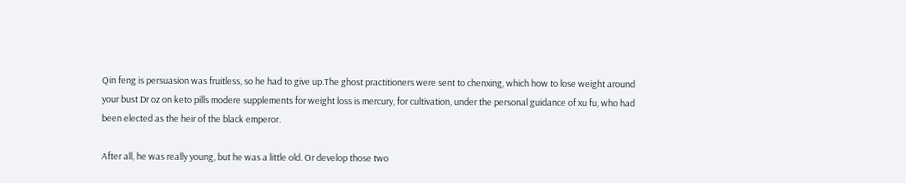Qin feng is persuasion was fruitless, so he had to give up.The ghost practitioners were sent to chenxing, which how to lose weight around your bust Dr oz on keto pills modere supplements for weight loss is mercury, for cultivation, under the personal guidance of xu fu, who had been elected as the heir of the black emperor.

After all, he was really young, but he was a little old. Or develop those two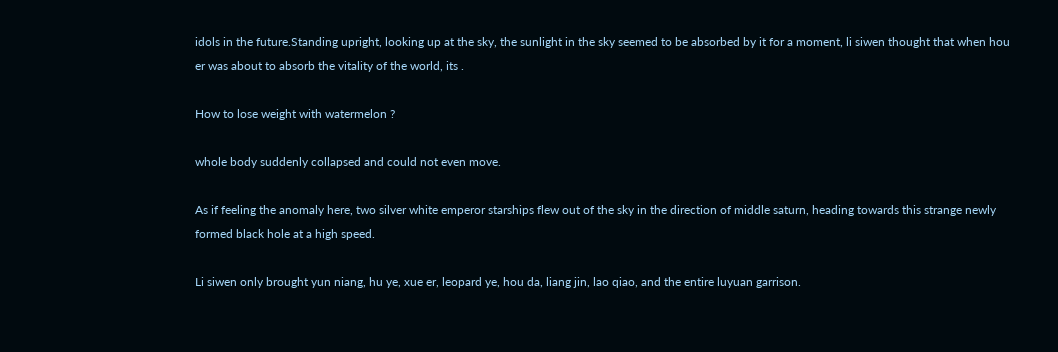idols in the future.Standing upright, looking up at the sky, the sunlight in the sky seemed to be absorbed by it for a moment, li siwen thought that when hou er was about to absorb the vitality of the world, its .

How to lose weight with watermelon ?

whole body suddenly collapsed and could not even move.

As if feeling the anomaly here, two silver white emperor starships flew out of the sky in the direction of middle saturn, heading towards this strange newly formed black hole at a high speed.

Li siwen only brought yun niang, hu ye, xue er, leopard ye, hou da, liang jin, lao qiao, and the entire luyuan garrison.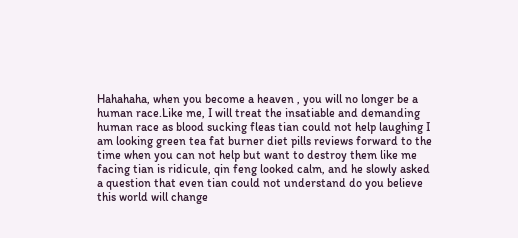Hahahaha, when you become a heaven , you will no longer be a human race.Like me, I will treat the insatiable and demanding human race as blood sucking fleas tian could not help laughing I am looking green tea fat burner diet pills reviews forward to the time when you can not help but want to destroy them like me facing tian is ridicule, qin feng looked calm, and he slowly asked a question that even tian could not understand do you believe this world will change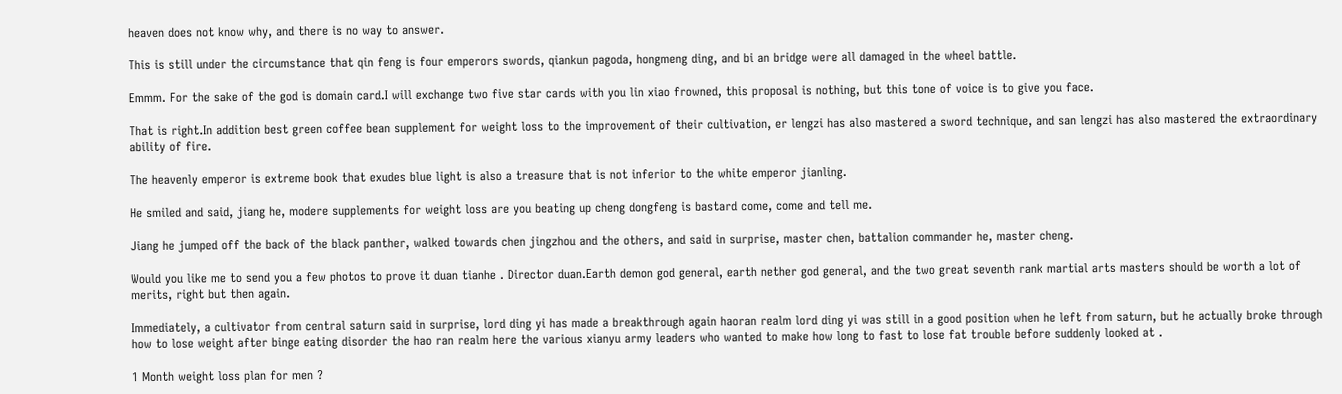heaven does not know why, and there is no way to answer.

This is still under the circumstance that qin feng is four emperors swords, qiankun pagoda, hongmeng ding, and bi an bridge were all damaged in the wheel battle.

Emmm. For the sake of the god is domain card.I will exchange two five star cards with you lin xiao frowned, this proposal is nothing, but this tone of voice is to give you face.

That is right.In addition best green coffee bean supplement for weight loss to the improvement of their cultivation, er lengzi has also mastered a sword technique, and san lengzi has also mastered the extraordinary ability of fire.

The heavenly emperor is extreme book that exudes blue light is also a treasure that is not inferior to the white emperor jianling.

He smiled and said, jiang he, modere supplements for weight loss are you beating up cheng dongfeng is bastard come, come and tell me.

Jiang he jumped off the back of the black panther, walked towards chen jingzhou and the others, and said in surprise, master chen, battalion commander he, master cheng.

Would you like me to send you a few photos to prove it duan tianhe . Director duan.Earth demon god general, earth nether god general, and the two great seventh rank martial arts masters should be worth a lot of merits, right but then again.

Immediately, a cultivator from central saturn said in surprise, lord ding yi has made a breakthrough again haoran realm lord ding yi was still in a good position when he left from saturn, but he actually broke through how to lose weight after binge eating disorder the hao ran realm here the various xianyu army leaders who wanted to make how long to fast to lose fat trouble before suddenly looked at .

1 Month weight loss plan for men ?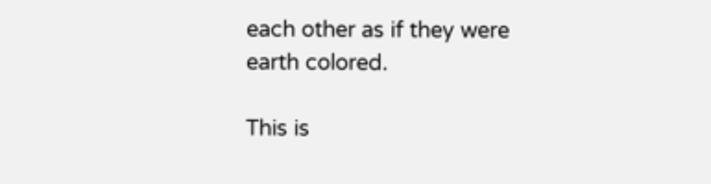each other as if they were earth colored.

This is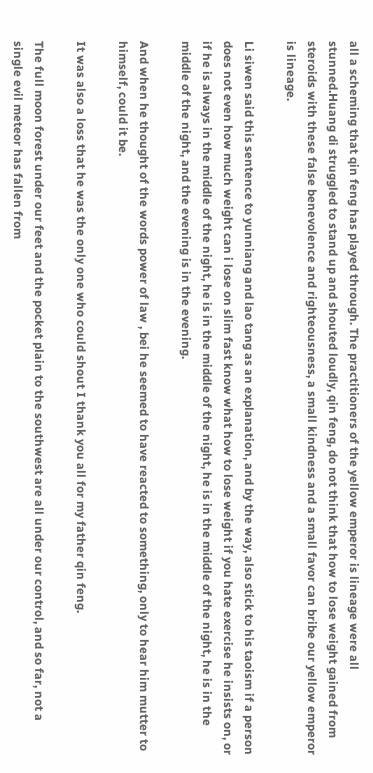all a scheming that qin feng has played through. The practitioners of the yellow emperor is lineage were all stunned.Huang di struggled to stand up and shouted loudly, qin feng, do not think that how to lose weight gained from steroids with these false benevolence and righteousness, a small kindness and a small favor can bribe our yellow emperor is lineage.

Li siwen said this sentence to yunniang and lao tang as an explanation, and by the way, also stick to his taoism if a person does not even how much weight can i lose on slim fast know what how to lose weight if you hate exercise he insists on, or if he is always in the middle of the night, he is in the middle of the night, he is in the middle of the night, he is in the middle of the night, and the evening is in the evening.

And when he thought of the words power of law , bei he seemed to have reacted to something, only to hear him mutter to himself, could it be.

It was also a loss that he was the only one who could shout I thank you all for my father qin feng.

The full moon forest under our feet and the pocket plain to the southwest are all under our control, and so far, not a single evil meteor has fallen from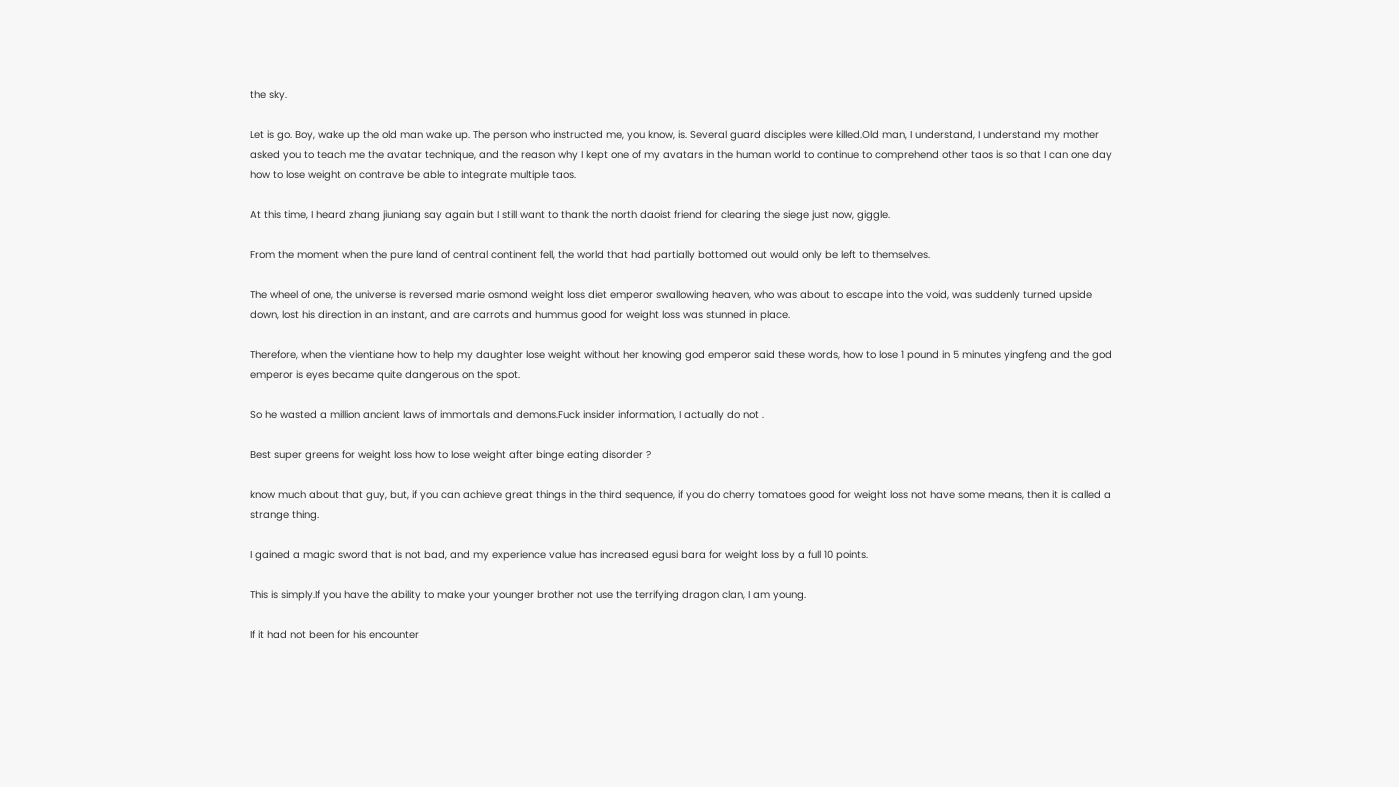the sky.

Let is go. Boy, wake up the old man wake up. The person who instructed me, you know, is. Several guard disciples were killed.Old man, I understand, I understand my mother asked you to teach me the avatar technique, and the reason why I kept one of my avatars in the human world to continue to comprehend other taos is so that I can one day how to lose weight on contrave be able to integrate multiple taos.

At this time, I heard zhang jiuniang say again but I still want to thank the north daoist friend for clearing the siege just now, giggle.

From the moment when the pure land of central continent fell, the world that had partially bottomed out would only be left to themselves.

The wheel of one, the universe is reversed marie osmond weight loss diet emperor swallowing heaven, who was about to escape into the void, was suddenly turned upside down, lost his direction in an instant, and are carrots and hummus good for weight loss was stunned in place.

Therefore, when the vientiane how to help my daughter lose weight without her knowing god emperor said these words, how to lose 1 pound in 5 minutes yingfeng and the god emperor is eyes became quite dangerous on the spot.

So he wasted a million ancient laws of immortals and demons.Fuck insider information, I actually do not .

Best super greens for weight loss how to lose weight after binge eating disorder ?

know much about that guy, but, if you can achieve great things in the third sequence, if you do cherry tomatoes good for weight loss not have some means, then it is called a strange thing.

I gained a magic sword that is not bad, and my experience value has increased egusi bara for weight loss by a full 10 points.

This is simply.If you have the ability to make your younger brother not use the terrifying dragon clan, I am young.

If it had not been for his encounter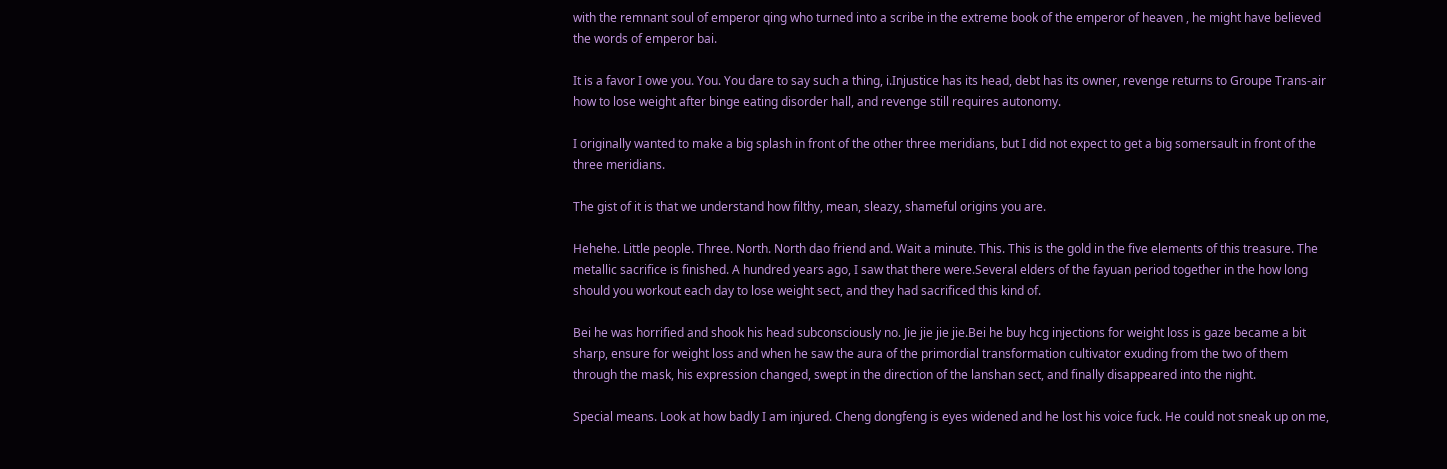with the remnant soul of emperor qing who turned into a scribe in the extreme book of the emperor of heaven , he might have believed the words of emperor bai.

It is a favor I owe you. You. You dare to say such a thing, i.Injustice has its head, debt has its owner, revenge returns to Groupe Trans-air how to lose weight after binge eating disorder hall, and revenge still requires autonomy.

I originally wanted to make a big splash in front of the other three meridians, but I did not expect to get a big somersault in front of the three meridians.

The gist of it is that we understand how filthy, mean, sleazy, shameful origins you are.

Hehehe. Little people. Three. North. North dao friend and. Wait a minute. This. This is the gold in the five elements of this treasure. The metallic sacrifice is finished. A hundred years ago, I saw that there were.Several elders of the fayuan period together in the how long should you workout each day to lose weight sect, and they had sacrificed this kind of.

Bei he was horrified and shook his head subconsciously no. Jie jie jie jie.Bei he buy hcg injections for weight loss is gaze became a bit sharp, ensure for weight loss and when he saw the aura of the primordial transformation cultivator exuding from the two of them through the mask, his expression changed, swept in the direction of the lanshan sect, and finally disappeared into the night.

Special means. Look at how badly I am injured. Cheng dongfeng is eyes widened and he lost his voice fuck. He could not sneak up on me,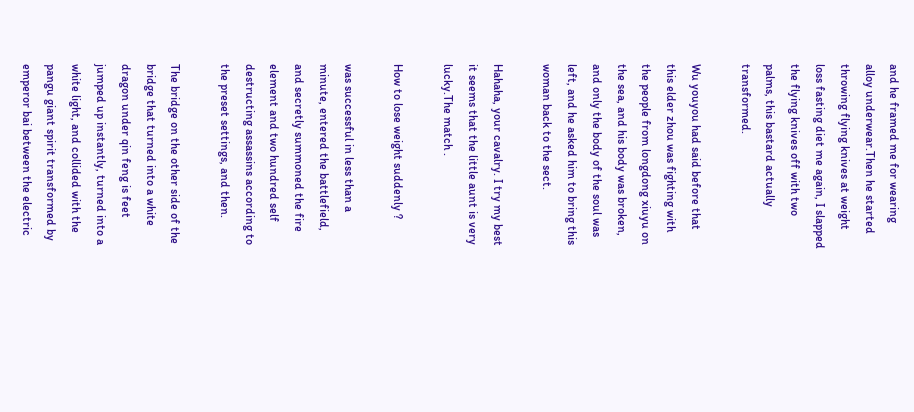and he framed me for wearing alloy underwear.Then he started throwing flying knives at weight loss fasting diet me again, I slapped the flying knives off with two palms, this bastard actually transformed.

Wu youyou had said before that this elder zhou was fighting with the people from longdong xiuyu on the sea, and his body was broken, and only the body of the soul was left, and he asked him to bring this woman back to the sect.

Hahaha, your cavalry. I try my best it seems that the little aunt is very lucky.The match .

How to lose weight suddenly ?

was successful in less than a minute, entered the battlefield, and secretly summoned the fire element and two hundred self destructing assassins according to the preset settings, and then.

The bridge on the other side of the bridge that turned into a white dragon under qin feng is feet jumped up instantly, turned into a white light, and collided with the pangu giant spirit transformed by emperor bai between the electric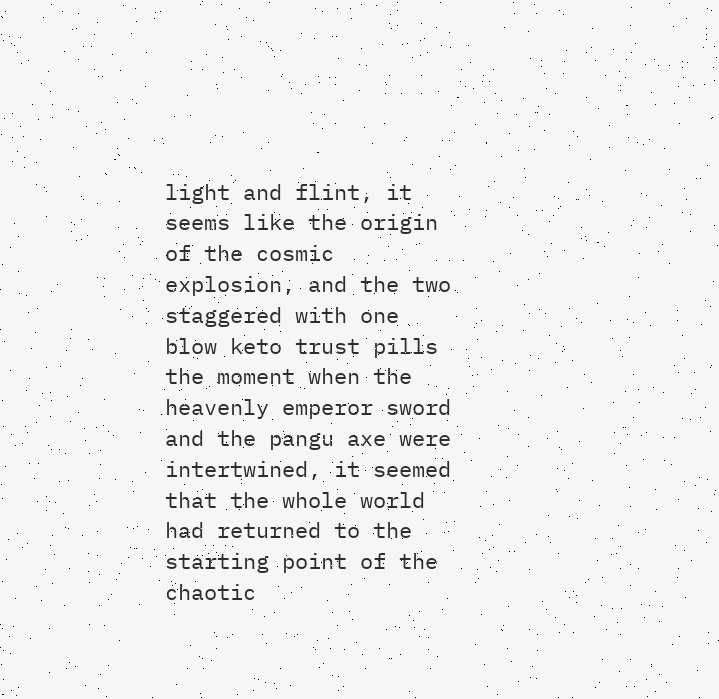light and flint, it seems like the origin of the cosmic explosion, and the two staggered with one blow keto trust pills the moment when the heavenly emperor sword and the pangu axe were intertwined, it seemed that the whole world had returned to the starting point of the chaotic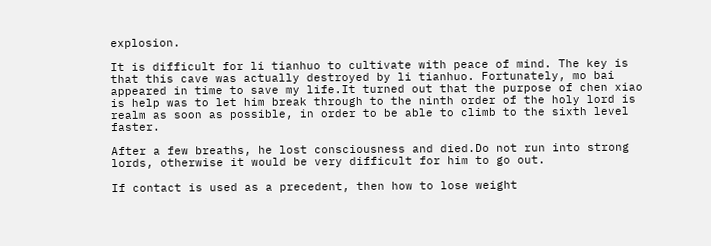explosion.

It is difficult for li tianhuo to cultivate with peace of mind. The key is that this cave was actually destroyed by li tianhuo. Fortunately, mo bai appeared in time to save my life.It turned out that the purpose of chen xiao is help was to let him break through to the ninth order of the holy lord is realm as soon as possible, in order to be able to climb to the sixth level faster.

After a few breaths, he lost consciousness and died.Do not run into strong lords, otherwise it would be very difficult for him to go out.

If contact is used as a precedent, then how to lose weight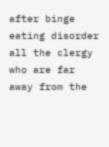after binge eating disorder all the clergy who are far away from the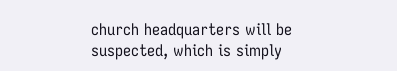church headquarters will be suspected, which is simply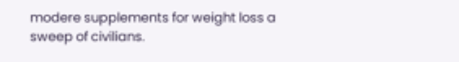modere supplements for weight loss a sweep of civilians.